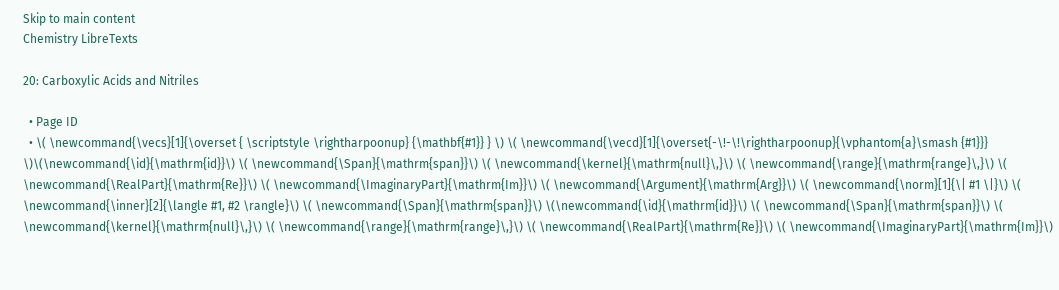Skip to main content
Chemistry LibreTexts

20: Carboxylic Acids and Nitriles

  • Page ID
  • \( \newcommand{\vecs}[1]{\overset { \scriptstyle \rightharpoonup} {\mathbf{#1}} } \) \( \newcommand{\vecd}[1]{\overset{-\!-\!\rightharpoonup}{\vphantom{a}\smash {#1}}} \)\(\newcommand{\id}{\mathrm{id}}\) \( \newcommand{\Span}{\mathrm{span}}\) \( \newcommand{\kernel}{\mathrm{null}\,}\) \( \newcommand{\range}{\mathrm{range}\,}\) \( \newcommand{\RealPart}{\mathrm{Re}}\) \( \newcommand{\ImaginaryPart}{\mathrm{Im}}\) \( \newcommand{\Argument}{\mathrm{Arg}}\) \( \newcommand{\norm}[1]{\| #1 \|}\) \( \newcommand{\inner}[2]{\langle #1, #2 \rangle}\) \( \newcommand{\Span}{\mathrm{span}}\) \(\newcommand{\id}{\mathrm{id}}\) \( \newcommand{\Span}{\mathrm{span}}\) \( \newcommand{\kernel}{\mathrm{null}\,}\) \( \newcommand{\range}{\mathrm{range}\,}\) \( \newcommand{\RealPart}{\mathrm{Re}}\) \( \newcommand{\ImaginaryPart}{\mathrm{Im}}\)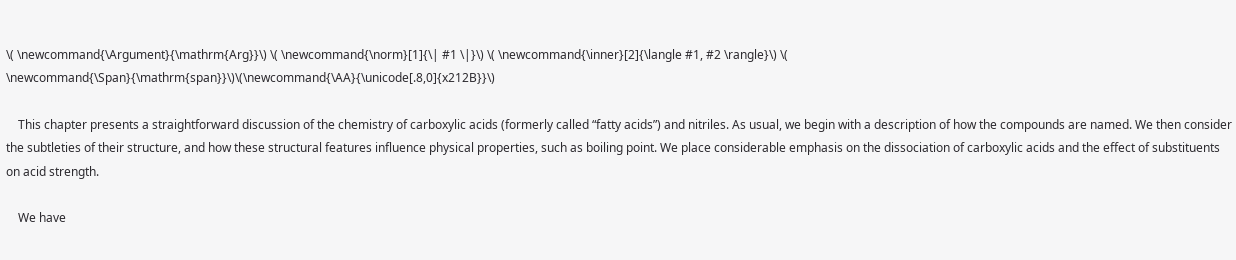\( \newcommand{\Argument}{\mathrm{Arg}}\) \( \newcommand{\norm}[1]{\| #1 \|}\) \( \newcommand{\inner}[2]{\langle #1, #2 \rangle}\) \( \newcommand{\Span}{\mathrm{span}}\)\(\newcommand{\AA}{\unicode[.8,0]{x212B}}\)

    This chapter presents a straightforward discussion of the chemistry of carboxylic acids (formerly called “fatty acids”) and nitriles. As usual, we begin with a description of how the compounds are named. We then consider the subtleties of their structure, and how these structural features influence physical properties, such as boiling point. We place considerable emphasis on the dissociation of carboxylic acids and the effect of substituents on acid strength.

    We have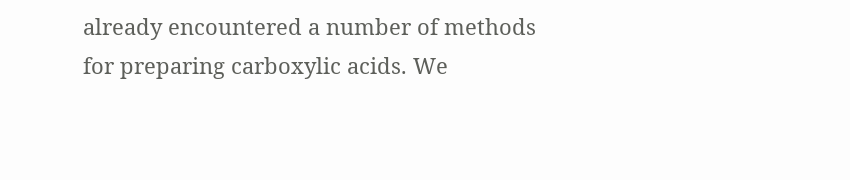already encountered a number of methods for preparing carboxylic acids. We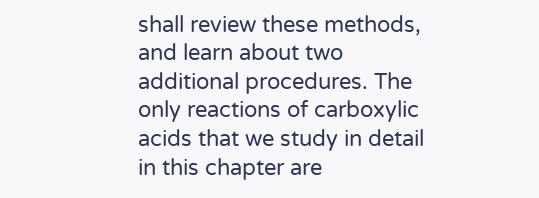shall review these methods, and learn about two additional procedures. The only reactions of carboxylic acids that we study in detail in this chapter are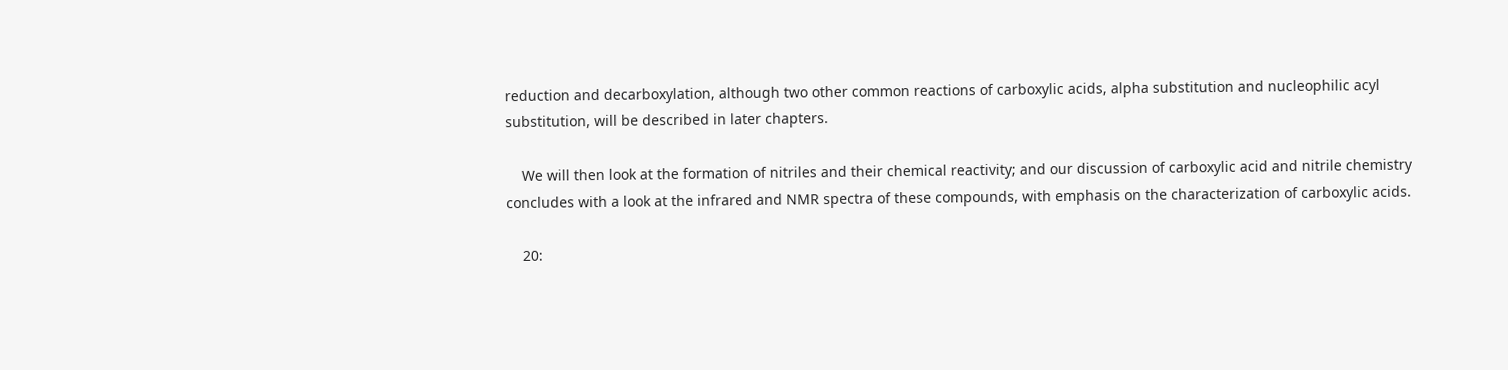reduction and decarboxylation, although two other common reactions of carboxylic acids, alpha substitution and nucleophilic acyl substitution, will be described in later chapters.

    We will then look at the formation of nitriles and their chemical reactivity; and our discussion of carboxylic acid and nitrile chemistry concludes with a look at the infrared and NMR spectra of these compounds, with emphasis on the characterization of carboxylic acids.

    20: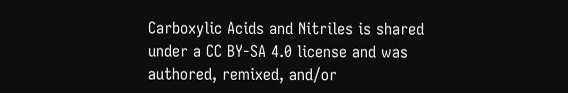Carboxylic Acids and Nitriles is shared under a CC BY-SA 4.0 license and was authored, remixed, and/or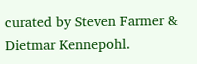curated by Steven Farmer & Dietmar Kennepohl.